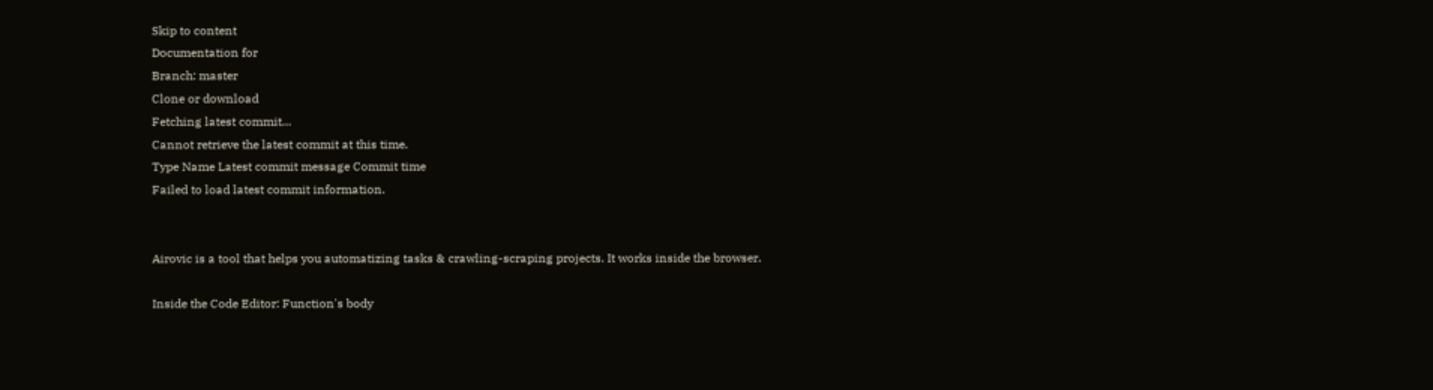Skip to content
Documentation for
Branch: master
Clone or download
Fetching latest commit…
Cannot retrieve the latest commit at this time.
Type Name Latest commit message Commit time
Failed to load latest commit information.


Airovic is a tool that helps you automatizing tasks & crawling-scraping projects. It works inside the browser.

Inside the Code Editor: Function's body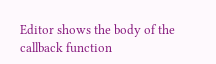Editor shows the body of the callback function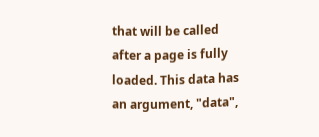that will be called after a page is fully loaded. This data has an argument, "data",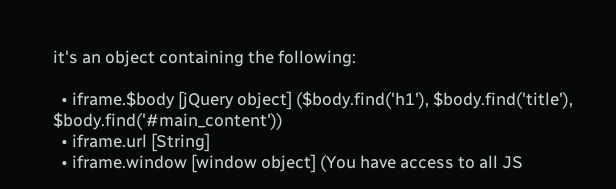it's an object containing the following:

  • iframe.$body [jQuery object] ($body.find('h1'), $body.find('title'), $body.find('#main_content'))
  • iframe.url [String]
  • iframe.window [window object] (You have access to all JS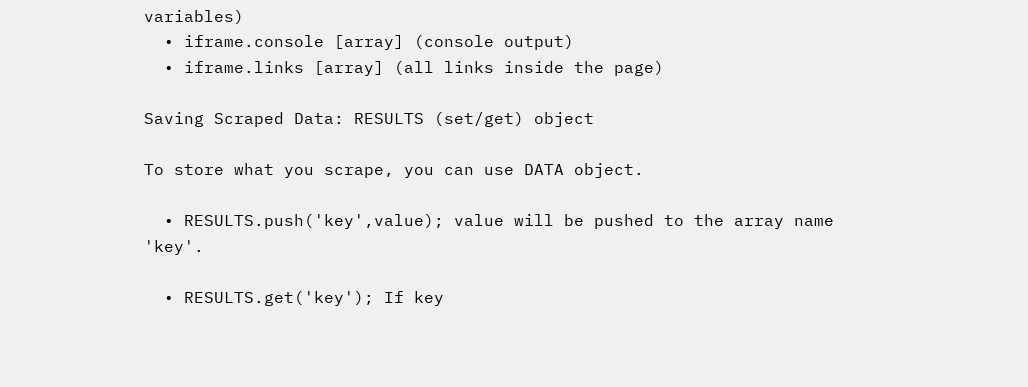variables)
  • iframe.console [array] (console output)
  • iframe.links [array] (all links inside the page)

Saving Scraped Data: RESULTS (set/get) object

To store what you scrape, you can use DATA object.

  • RESULTS.push('key',value); value will be pushed to the array name 'key'.

  • RESULTS.get('key'); If key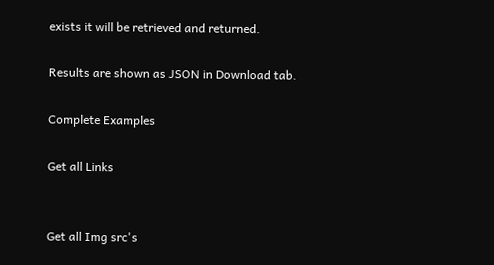exists it will be retrieved and returned.

Results are shown as JSON in Download tab.

Complete Examples

Get all Links


Get all Img src's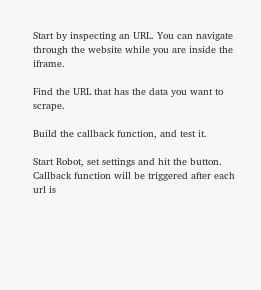Start by inspecting an URL. You can navigate through the website while you are inside the iframe.

Find the URL that has the data you want to scrape.

Build the callback function, and test it.

Start Robot, set settings and hit the button. Callback function will be triggered after each url is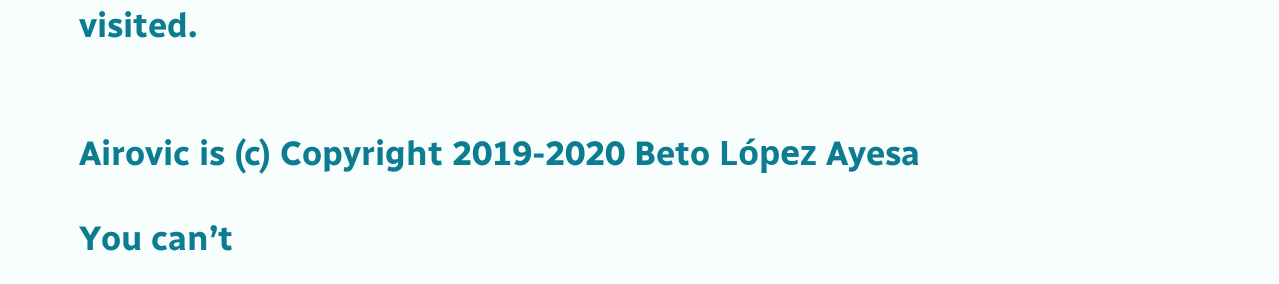visited.


Airovic is (c) Copyright 2019-2020 Beto López Ayesa

You can’t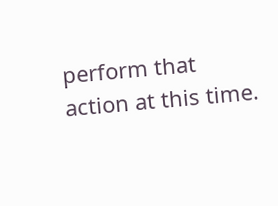perform that action at this time.